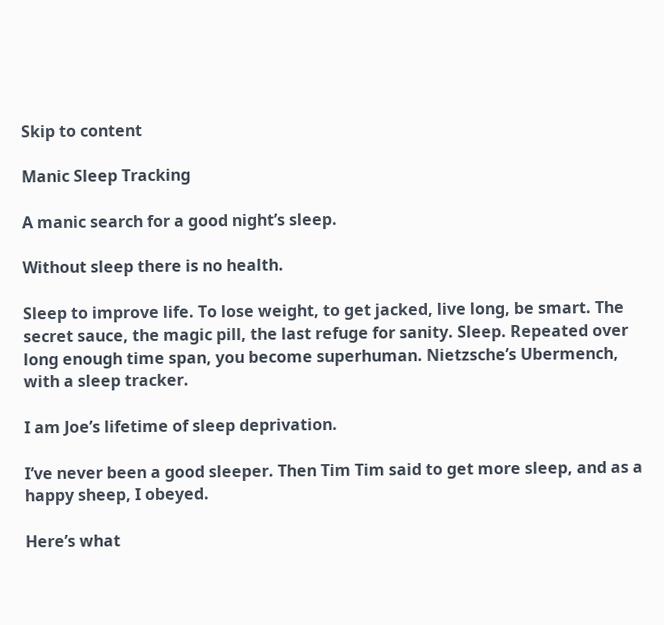Skip to content

Manic Sleep Tracking

A manic search for a good night’s sleep.

Without sleep there is no health.

Sleep to improve life. To lose weight, to get jacked, live long, be smart. The secret sauce, the magic pill, the last refuge for sanity. Sleep. Repeated over long enough time span, you become superhuman. Nietzsche’s Ubermench, with a sleep tracker.

I am Joe’s lifetime of sleep deprivation.

I’ve never been a good sleeper. Then Tim Tim said to get more sleep, and as a happy sheep, I obeyed.

Here’s what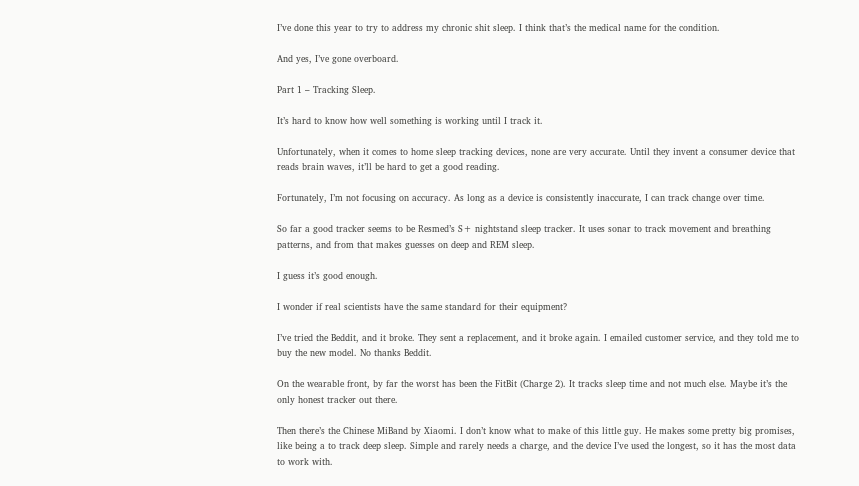I’ve done this year to try to address my chronic shit sleep. I think that’s the medical name for the condition.

And yes, I’ve gone overboard.

Part 1 – Tracking Sleep.

It’s hard to know how well something is working until I track it.

Unfortunately, when it comes to home sleep tracking devices, none are very accurate. Until they invent a consumer device that reads brain waves, it’ll be hard to get a good reading.

Fortunately, I’m not focusing on accuracy. As long as a device is consistently inaccurate, I can track change over time.

So far a good tracker seems to be Resmed’s S+ nightstand sleep tracker. It uses sonar to track movement and breathing patterns, and from that makes guesses on deep and REM sleep.

I guess it’s good enough.

I wonder if real scientists have the same standard for their equipment?

I’ve tried the Beddit, and it broke. They sent a replacement, and it broke again. I emailed customer service, and they told me to buy the new model. No thanks Beddit.

On the wearable front, by far the worst has been the FitBit (Charge 2). It tracks sleep time and not much else. Maybe it’s the only honest tracker out there.

Then there’s the Chinese MiBand by Xiaomi. I don’t know what to make of this little guy. He makes some pretty big promises, like being a to track deep sleep. Simple and rarely needs a charge, and the device I’ve used the longest, so it has the most data to work with.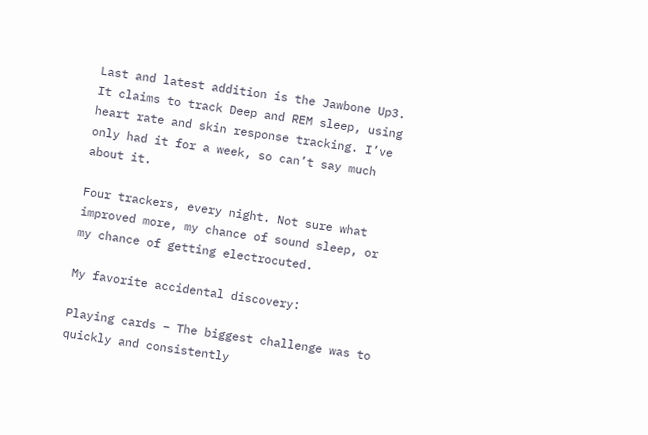Last and latest addition is the Jawbone Up3. It claims to track Deep and REM sleep, using heart rate and skin response tracking. I’ve only had it for a week, so can’t say much about it.

Four trackers, every night. Not sure what improved more, my chance of sound sleep, or my chance of getting electrocuted.

My favorite accidental discovery:

Playing cards – The biggest challenge was to quickly and consistently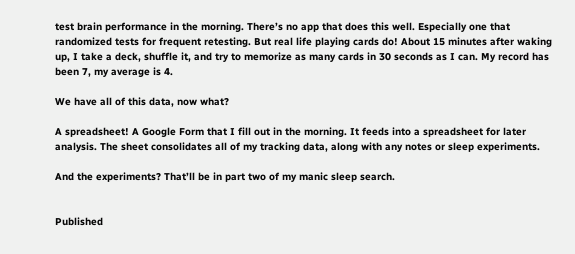test brain performance in the morning. There’s no app that does this well. Especially one that randomized tests for frequent retesting. But real life playing cards do! About 15 minutes after waking up, I take a deck, shuffle it, and try to memorize as many cards in 30 seconds as I can. My record has been 7, my average is 4.

We have all of this data, now what?

A spreadsheet! A Google Form that I fill out in the morning. It feeds into a spreadsheet for later analysis. The sheet consolidates all of my tracking data, along with any notes or sleep experiments.

And the experiments? That’ll be in part two of my manic sleep search.


Published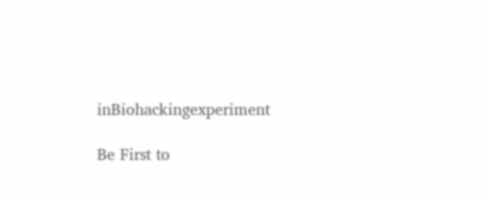inBiohackingexperiment

Be First to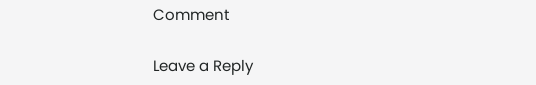Comment

Leave a Reply